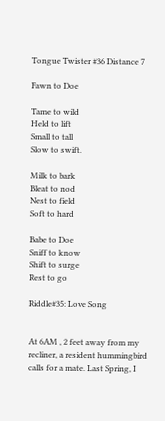Tongue Twister #36 Distance 7

Fawn to Doe

Tame to wild
Held to lift
Small to tall
Slow to swift.

Milk to bark
Bleat to nod
Nest to field
Soft to hard

Babe to Doe
Sniff to know
Shift to surge
Rest to go

Riddle#35: Love Song


At 6AM , 2 feet away from my recliner, a resident hummingbird calls for a mate. Last Spring, I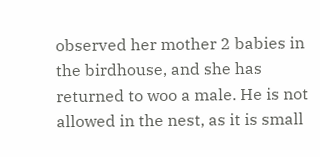observed her mother 2 babies in the birdhouse, and she has returned to woo a male. He is not allowed in the nest, as it is small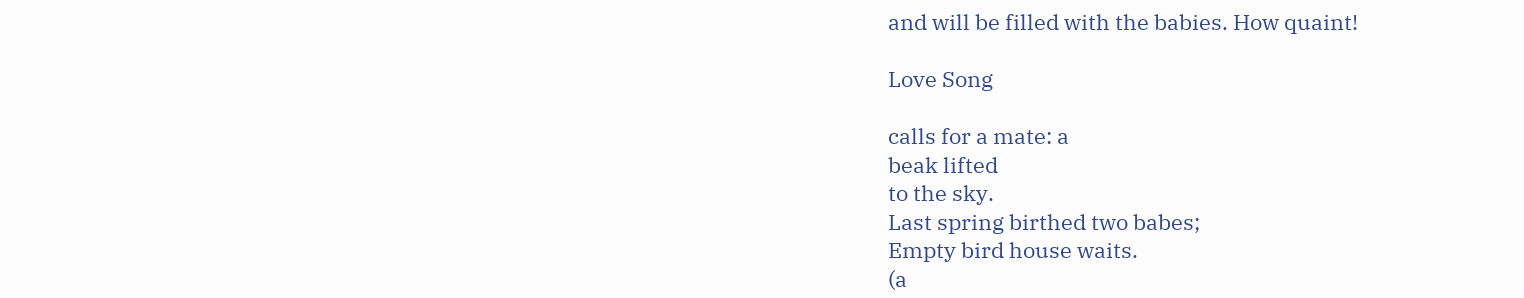and will be filled with the babies. How quaint!

Love Song

calls for a mate: a
beak lifted
to the sky.
Last spring birthed two babes;
Empty bird house waits.
(a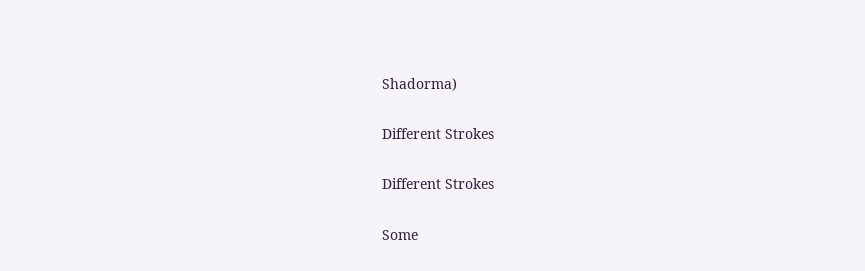Shadorma)

Different Strokes

Different Strokes

Some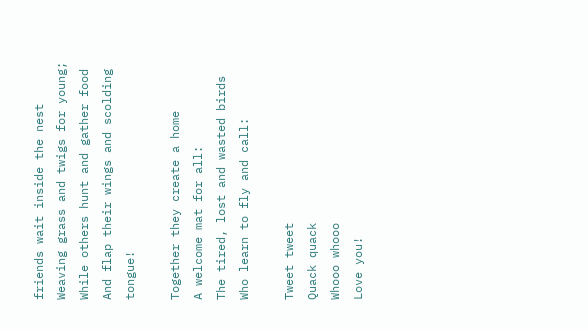friends wait inside the nest
Weaving grass and twigs for young;
While others hunt and gather food
And flap their wings and scolding tongue!

Together they create a home
A welcome mat for all:
The tired, lost and wasted birds
Who learn to fly and call:

Tweet tweet
Quack quack
Whooo whooo
Love you!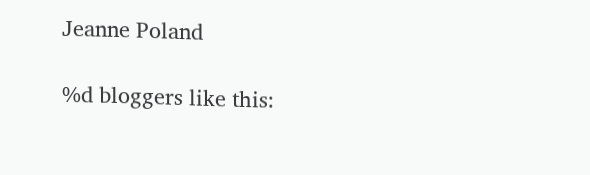Jeanne Poland

%d bloggers like this: